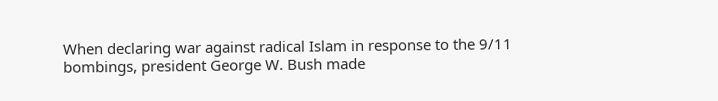When declaring war against radical Islam in response to the 9/11 bombings, president George W. Bush made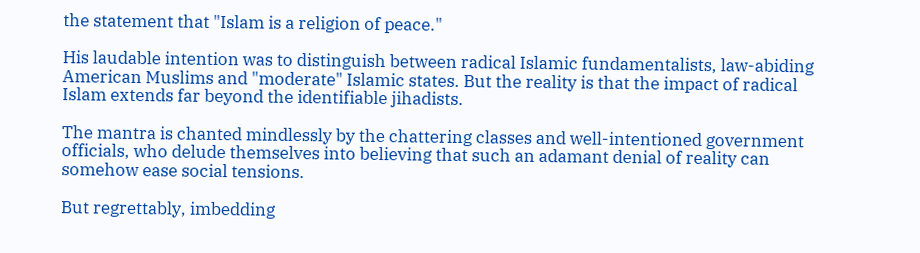the statement that "Islam is a religion of peace."

His laudable intention was to distinguish between radical Islamic fundamentalists, law-abiding American Muslims and "moderate" Islamic states. But the reality is that the impact of radical Islam extends far beyond the identifiable jihadists.

The mantra is chanted mindlessly by the chattering classes and well-intentioned government officials, who delude themselves into believing that such an adamant denial of reality can somehow ease social tensions.

But regrettably, imbedding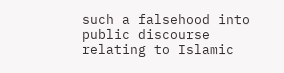such a falsehood into public discourse relating to Islamic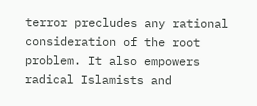terror precludes any rational consideration of the root problem. It also empowers radical Islamists and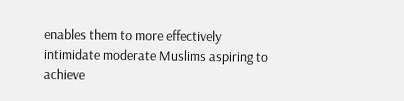enables them to more effectively intimidate moderate Muslims aspiring to achieve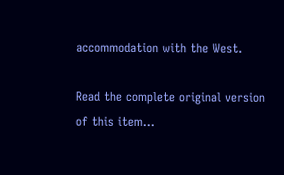accommodation with the West.

Read the complete original version of this item...